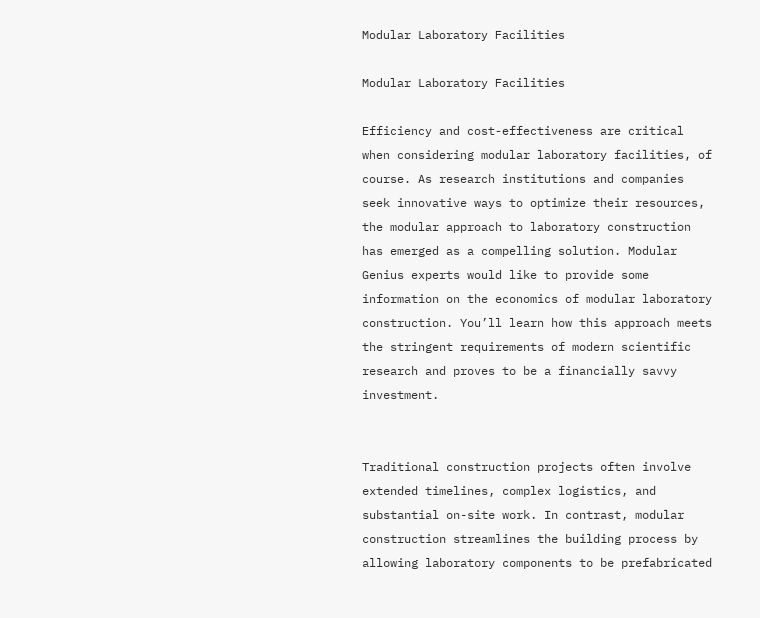Modular Laboratory Facilities

Modular Laboratory Facilities

Efficiency and cost-effectiveness are critical when considering modular laboratory facilities, of course. As research institutions and companies seek innovative ways to optimize their resources, the modular approach to laboratory construction has emerged as a compelling solution. Modular Genius experts would like to provide some information on the economics of modular laboratory construction. You’ll learn how this approach meets the stringent requirements of modern scientific research and proves to be a financially savvy investment.


Traditional construction projects often involve extended timelines, complex logistics, and substantial on-site work. In contrast, modular construction streamlines the building process by allowing laboratory components to be prefabricated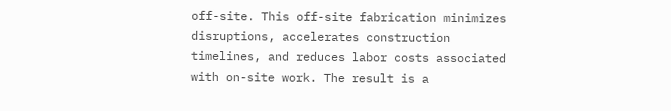off-site. This off-site fabrication minimizes disruptions, accelerates construction timelines, and reduces labor costs associated with on-site work. The result is a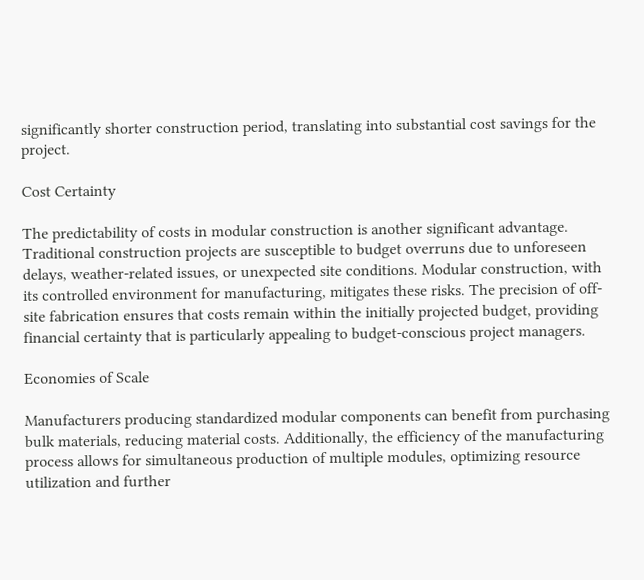significantly shorter construction period, translating into substantial cost savings for the project.

Cost Certainty

The predictability of costs in modular construction is another significant advantage. Traditional construction projects are susceptible to budget overruns due to unforeseen delays, weather-related issues, or unexpected site conditions. Modular construction, with its controlled environment for manufacturing, mitigates these risks. The precision of off-site fabrication ensures that costs remain within the initially projected budget, providing financial certainty that is particularly appealing to budget-conscious project managers.

Economies of Scale

Manufacturers producing standardized modular components can benefit from purchasing bulk materials, reducing material costs. Additionally, the efficiency of the manufacturing process allows for simultaneous production of multiple modules, optimizing resource utilization and further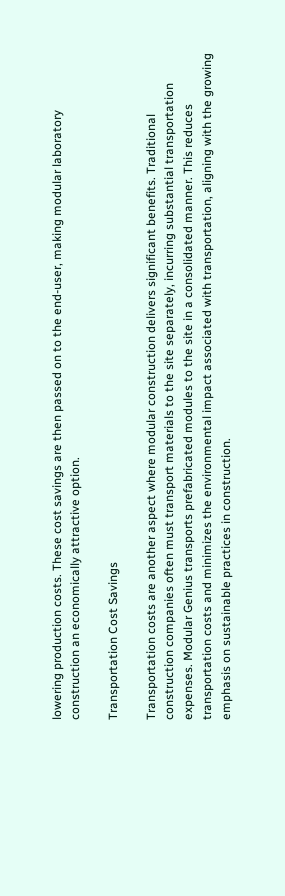lowering production costs. These cost savings are then passed on to the end-user, making modular laboratory construction an economically attractive option.

Transportation Cost Savings

Transportation costs are another aspect where modular construction delivers significant benefits. Traditional construction companies often must transport materials to the site separately, incurring substantial transportation expenses. Modular Genius transports prefabricated modules to the site in a consolidated manner. This reduces transportation costs and minimizes the environmental impact associated with transportation, aligning with the growing emphasis on sustainable practices in construction.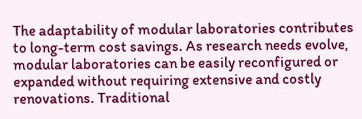The adaptability of modular laboratories contributes to long-term cost savings. As research needs evolve, modular laboratories can be easily reconfigured or expanded without requiring extensive and costly renovations. Traditional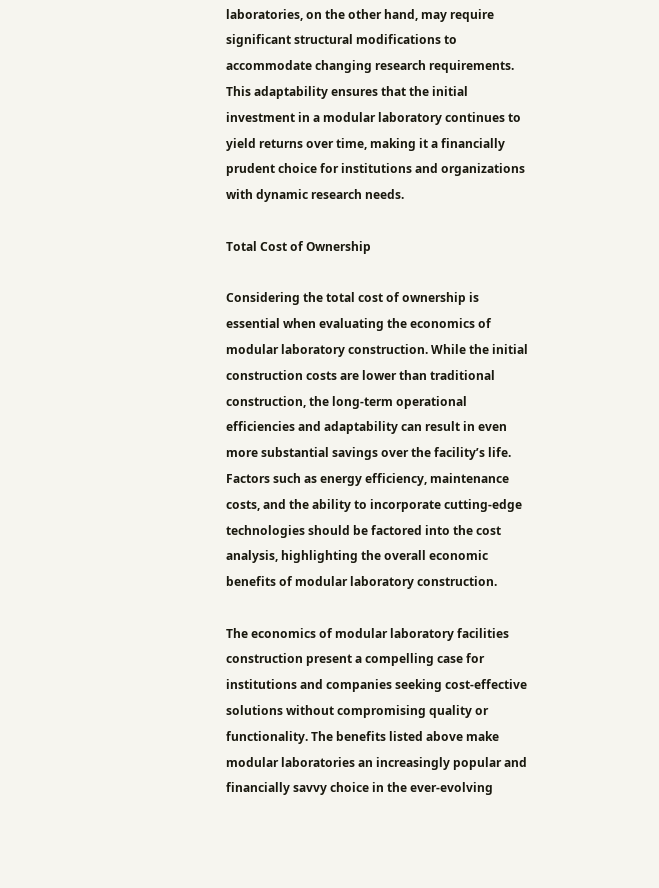laboratories, on the other hand, may require significant structural modifications to accommodate changing research requirements. This adaptability ensures that the initial investment in a modular laboratory continues to yield returns over time, making it a financially prudent choice for institutions and organizations with dynamic research needs.

Total Cost of Ownership

Considering the total cost of ownership is essential when evaluating the economics of modular laboratory construction. While the initial construction costs are lower than traditional construction, the long-term operational efficiencies and adaptability can result in even more substantial savings over the facility’s life. Factors such as energy efficiency, maintenance costs, and the ability to incorporate cutting-edge technologies should be factored into the cost analysis, highlighting the overall economic benefits of modular laboratory construction.

The economics of modular laboratory facilities construction present a compelling case for institutions and companies seeking cost-effective solutions without compromising quality or functionality. The benefits listed above make modular laboratories an increasingly popular and financially savvy choice in the ever-evolving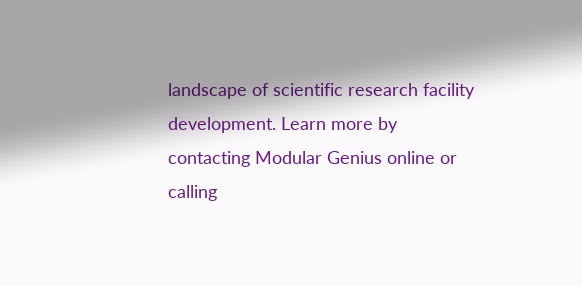landscape of scientific research facility development. Learn more by contacting Modular Genius online or calling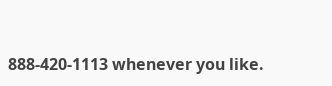888-420-1113 whenever you like.